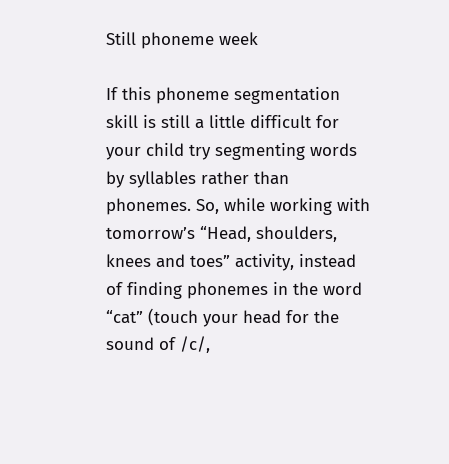Still phoneme week

If this phoneme segmentation skill is still a little difficult for your child try segmenting words by syllables rather than phonemes. So, while working with tomorrow’s “Head, shoulders, knees and toes” activity, instead of finding phonemes in the word “cat” (touch your head for the sound of /c/,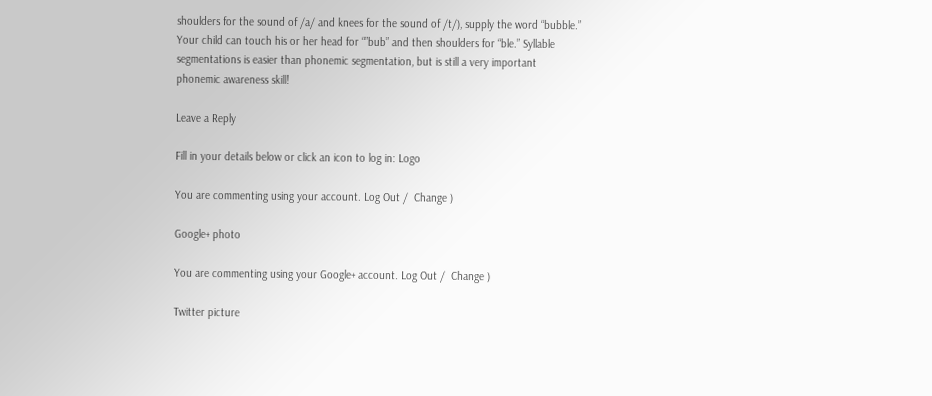shoulders for the sound of /a/ and knees for the sound of /t/), supply the word “bubble.” Your child can touch his or her head for “”bub” and then shoulders for “ble.” Syllable segmentations is easier than phonemic segmentation, but is still a very important phonemic awareness skill!

Leave a Reply

Fill in your details below or click an icon to log in: Logo

You are commenting using your account. Log Out /  Change )

Google+ photo

You are commenting using your Google+ account. Log Out /  Change )

Twitter picture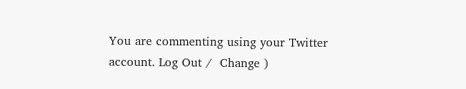You are commenting using your Twitter account. Log Out /  Change )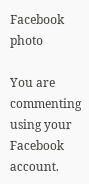Facebook photo

You are commenting using your Facebook account.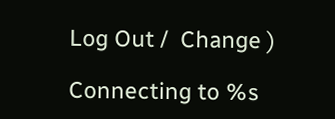Log Out /  Change )

Connecting to %s